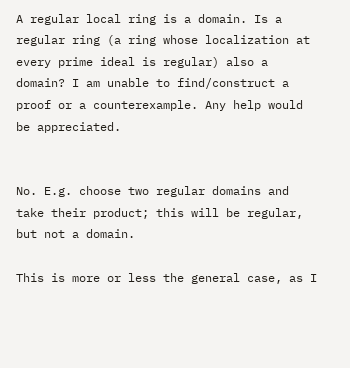A regular local ring is a domain. Is a regular ring (a ring whose localization at every prime ideal is regular) also a domain? I am unable to find/construct a proof or a counterexample. Any help would be appreciated.


No. E.g. choose two regular domains and take their product; this will be regular, but not a domain.

This is more or less the general case, as I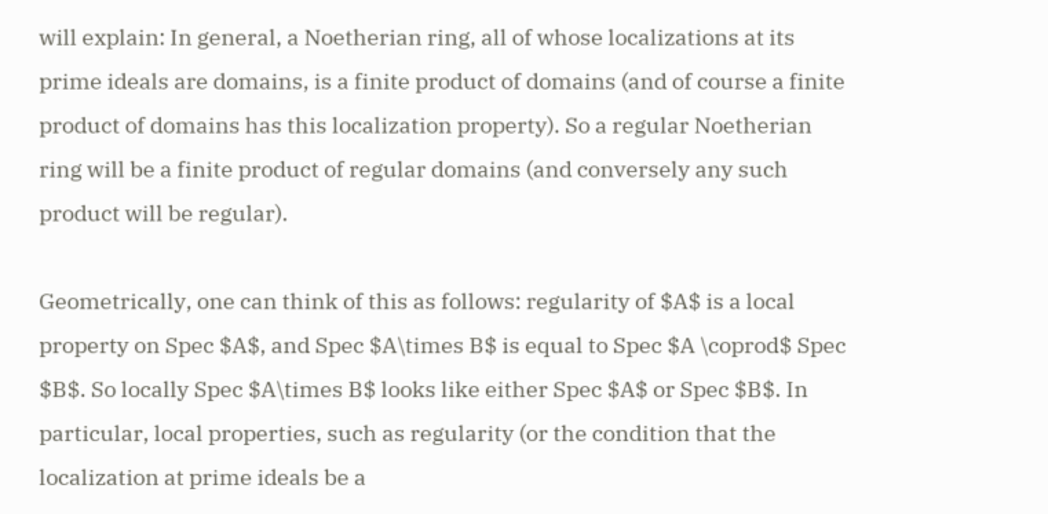will explain: In general, a Noetherian ring, all of whose localizations at its prime ideals are domains, is a finite product of domains (and of course a finite product of domains has this localization property). So a regular Noetherian ring will be a finite product of regular domains (and conversely any such product will be regular).

Geometrically, one can think of this as follows: regularity of $A$ is a local property on Spec $A$, and Spec $A\times B$ is equal to Spec $A \coprod$ Spec $B$. So locally Spec $A\times B$ looks like either Spec $A$ or Spec $B$. In particular, local properties, such as regularity (or the condition that the localization at prime ideals be a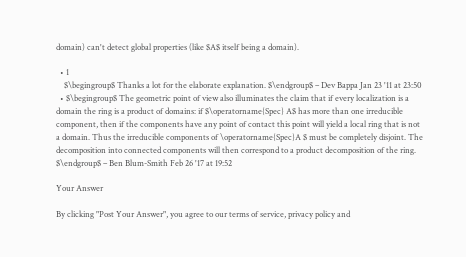domain) can't detect global properties (like $A$ itself being a domain).

  • 1
    $\begingroup$ Thanks a lot for the elaborate explanation. $\endgroup$ – Dev Bappa Jan 23 '11 at 23:50
  • $\begingroup$ The geometric point of view also illuminates the claim that if every localization is a domain the ring is a product of domains: if $\operatorname{Spec} A$ has more than one irreducible component, then if the components have any point of contact this point will yield a local ring that is not a domain. Thus the irreducible components of \operatorname{Spec}A $ must be completely disjoint. The decomposition into connected components will then correspond to a product decomposition of the ring. $\endgroup$ – Ben Blum-Smith Feb 26 '17 at 19:52

Your Answer

By clicking "Post Your Answer", you agree to our terms of service, privacy policy and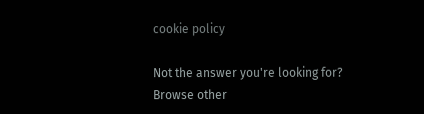cookie policy

Not the answer you're looking for? Browse other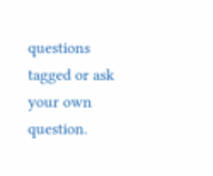questions tagged or ask your own question.